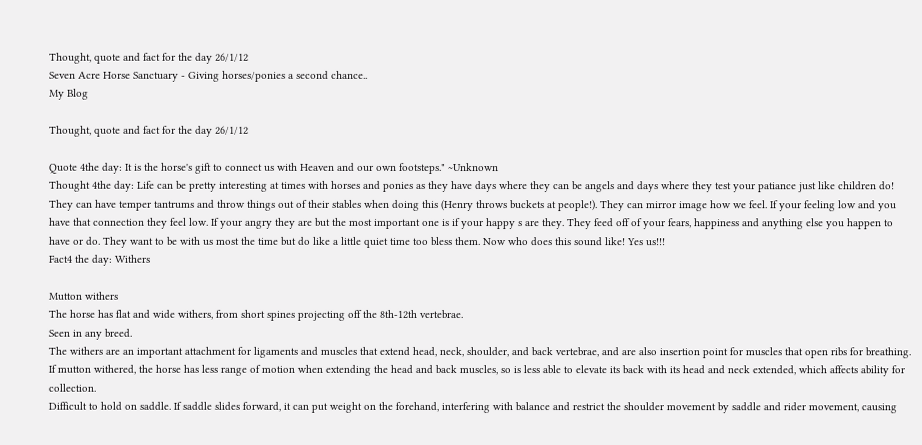Thought, quote and fact for the day 26/1/12
Seven Acre Horse Sanctuary - Giving horses/ponies a second chance..
My Blog

Thought, quote and fact for the day 26/1/12

Quote 4the day: It is the horse's gift to connect us with Heaven and our own footsteps." ~Unknown
Thought 4the day: Life can be pretty interesting at times with horses and ponies as they have days where they can be angels and days where they test your patiance just like children do! They can have temper tantrums and throw things out of their stables when doing this (Henry throws buckets at people!). They can mirror image how we feel. If your feeling low and you have that connection they feel low. If your angry they are but the most important one is if your happy s are they. They feed off of your fears, happiness and anything else you happen to have or do. They want to be with us most the time but do like a little quiet time too bless them. Now who does this sound like! Yes us!!!
Fact4 the day: Withers

Mutton withers
The horse has flat and wide withers, from short spines projecting off the 8th-12th vertebrae.
Seen in any breed.
The withers are an important attachment for ligaments and muscles that extend head, neck, shoulder, and back vertebrae, and are also insertion point for muscles that open ribs for breathing. If mutton withered, the horse has less range of motion when extending the head and back muscles, so is less able to elevate its back with its head and neck extended, which affects ability for collection.
Difficult to hold on saddle. If saddle slides forward, it can put weight on the forehand, interfering with balance and restrict the shoulder movement by saddle and rider movement, causing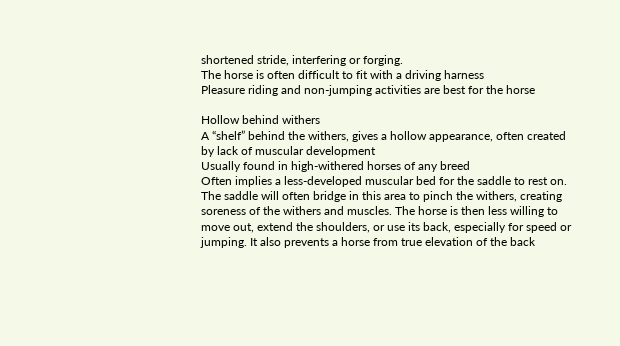shortened stride, interfering or forging.
The horse is often difficult to fit with a driving harness
Pleasure riding and non-jumping activities are best for the horse

Hollow behind withers
A “shelf” behind the withers, gives a hollow appearance, often created by lack of muscular development
Usually found in high-withered horses of any breed
Often implies a less-developed muscular bed for the saddle to rest on. The saddle will often bridge in this area to pinch the withers, creating soreness of the withers and muscles. The horse is then less willing to move out, extend the shoulders, or use its back, especially for speed or jumping. It also prevents a horse from true elevation of the back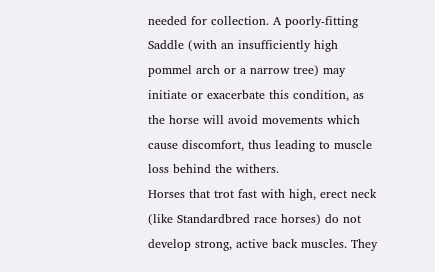needed for collection. A poorly-fitting Saddle (with an insufficiently high pommel arch or a narrow tree) may initiate or exacerbate this condition, as the horse will avoid movements which cause discomfort, thus leading to muscle loss behind the withers.
Horses that trot fast with high, erect neck (like Standardbred race horses) do not develop strong, active back muscles. They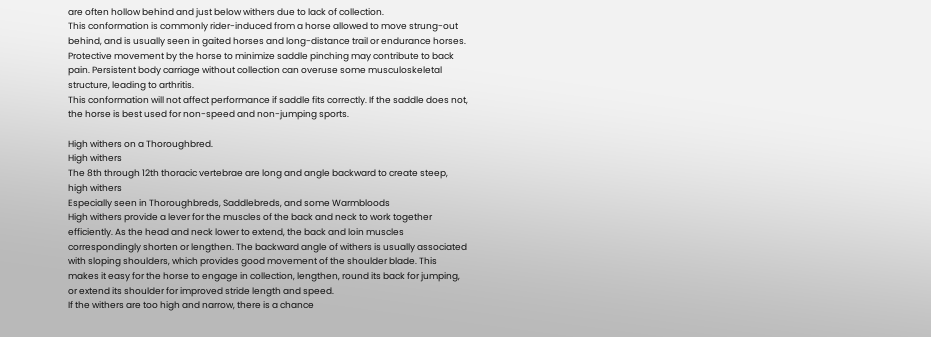are often hollow behind and just below withers due to lack of collection.
This conformation is commonly rider-induced from a horse allowed to move strung-out behind, and is usually seen in gaited horses and long-distance trail or endurance horses.
Protective movement by the horse to minimize saddle pinching may contribute to back pain. Persistent body carriage without collection can overuse some musculoskeletal structure, leading to arthritis.
This conformation will not affect performance if saddle fits correctly. If the saddle does not, the horse is best used for non-speed and non-jumping sports.

High withers on a Thoroughbred.
High withers
The 8th through 12th thoracic vertebrae are long and angle backward to create steep, high withers
Especially seen in Thoroughbreds, Saddlebreds, and some Warmbloods
High withers provide a lever for the muscles of the back and neck to work together efficiently. As the head and neck lower to extend, the back and loin muscles correspondingly shorten or lengthen. The backward angle of withers is usually associated with sloping shoulders, which provides good movement of the shoulder blade. This makes it easy for the horse to engage in collection, lengthen, round its back for jumping, or extend its shoulder for improved stride length and speed.
If the withers are too high and narrow, there is a chance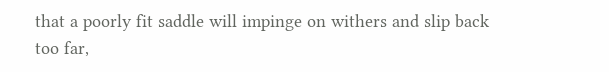that a poorly fit saddle will impinge on withers and slip back too far,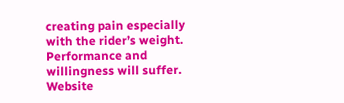creating pain especially with the rider’s weight. Performance and willingness will suffer.
Website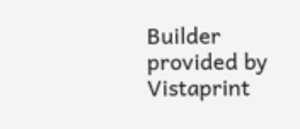Builder provided by  Vistaprint